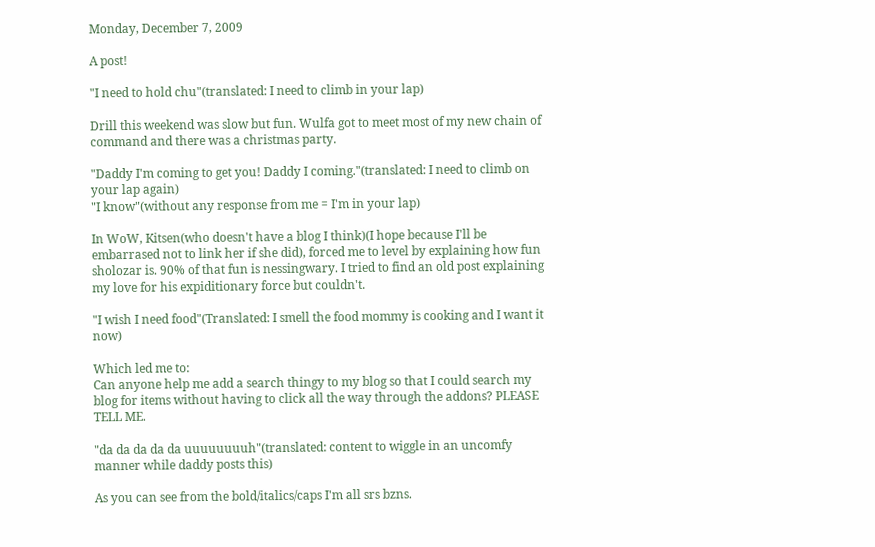Monday, December 7, 2009

A post!

"I need to hold chu"(translated: I need to climb in your lap)

Drill this weekend was slow but fun. Wulfa got to meet most of my new chain of command and there was a christmas party.

"Daddy I'm coming to get you! Daddy I coming."(translated: I need to climb on your lap again)
"I know"(without any response from me = I'm in your lap)

In WoW, Kitsen(who doesn't have a blog I think)(I hope because I'll be embarrased not to link her if she did), forced me to level by explaining how fun sholozar is. 90% of that fun is nessingwary. I tried to find an old post explaining my love for his expiditionary force but couldn't.

"I wish I need food"(Translated: I smell the food mommy is cooking and I want it now)

Which led me to:
Can anyone help me add a search thingy to my blog so that I could search my blog for items without having to click all the way through the addons? PLEASE TELL ME.

"da da da da da uuuuuuuuh"(translated: content to wiggle in an uncomfy manner while daddy posts this)

As you can see from the bold/italics/caps I'm all srs bzns.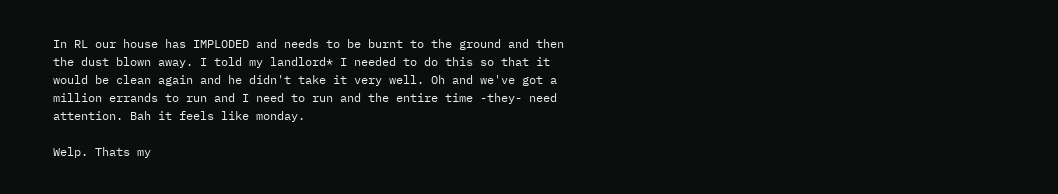In RL our house has IMPLODED and needs to be burnt to the ground and then the dust blown away. I told my landlord* I needed to do this so that it would be clean again and he didn't take it very well. Oh and we've got a million errands to run and I need to run and the entire time -they- need attention. Bah it feels like monday.

Welp. Thats my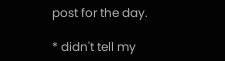post for the day.

* didn't tell my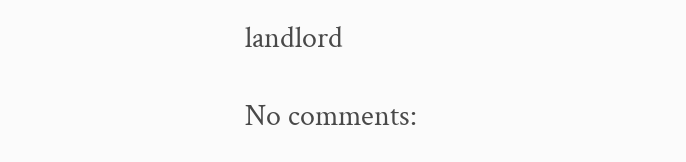landlord

No comments: